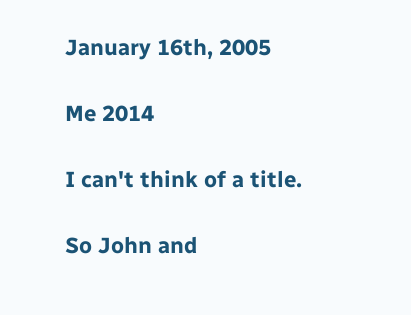January 16th, 2005

Me 2014

I can't think of a title.

So John and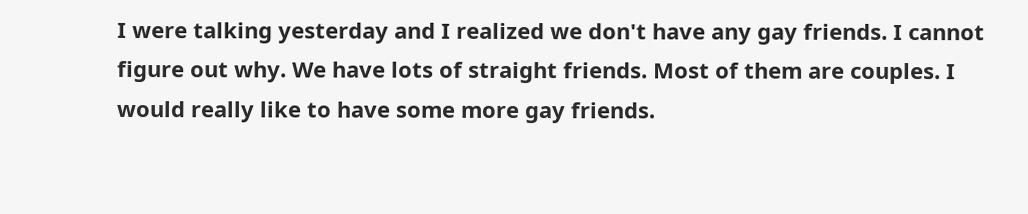I were talking yesterday and I realized we don't have any gay friends. I cannot figure out why. We have lots of straight friends. Most of them are couples. I would really like to have some more gay friends.